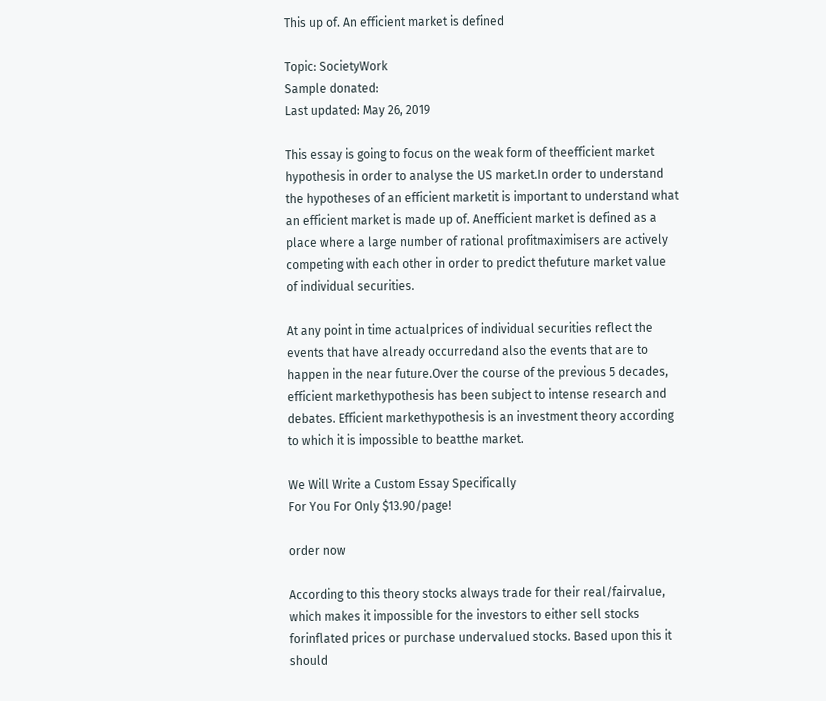This up of. An efficient market is defined

Topic: SocietyWork
Sample donated:
Last updated: May 26, 2019

This essay is going to focus on the weak form of theefficient market hypothesis in order to analyse the US market.In order to understand the hypotheses of an efficient marketit is important to understand what an efficient market is made up of. Anefficient market is defined as a place where a large number of rational profitmaximisers are actively competing with each other in order to predict thefuture market value of individual securities.

At any point in time actualprices of individual securities reflect the events that have already occurredand also the events that are to happen in the near future.Over the course of the previous 5 decades, efficient markethypothesis has been subject to intense research and debates. Efficient markethypothesis is an investment theory according to which it is impossible to beatthe market.

We Will Write a Custom Essay Specifically
For You For Only $13.90/page!

order now

According to this theory stocks always trade for their real/fairvalue, which makes it impossible for the investors to either sell stocks forinflated prices or purchase undervalued stocks. Based upon this it should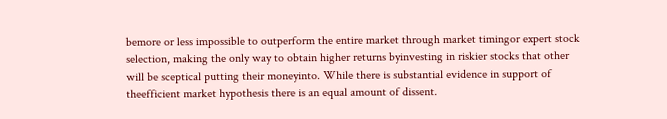bemore or less impossible to outperform the entire market through market timingor expert stock selection, making the only way to obtain higher returns byinvesting in riskier stocks that other will be sceptical putting their moneyinto. While there is substantial evidence in support of theefficient market hypothesis there is an equal amount of dissent.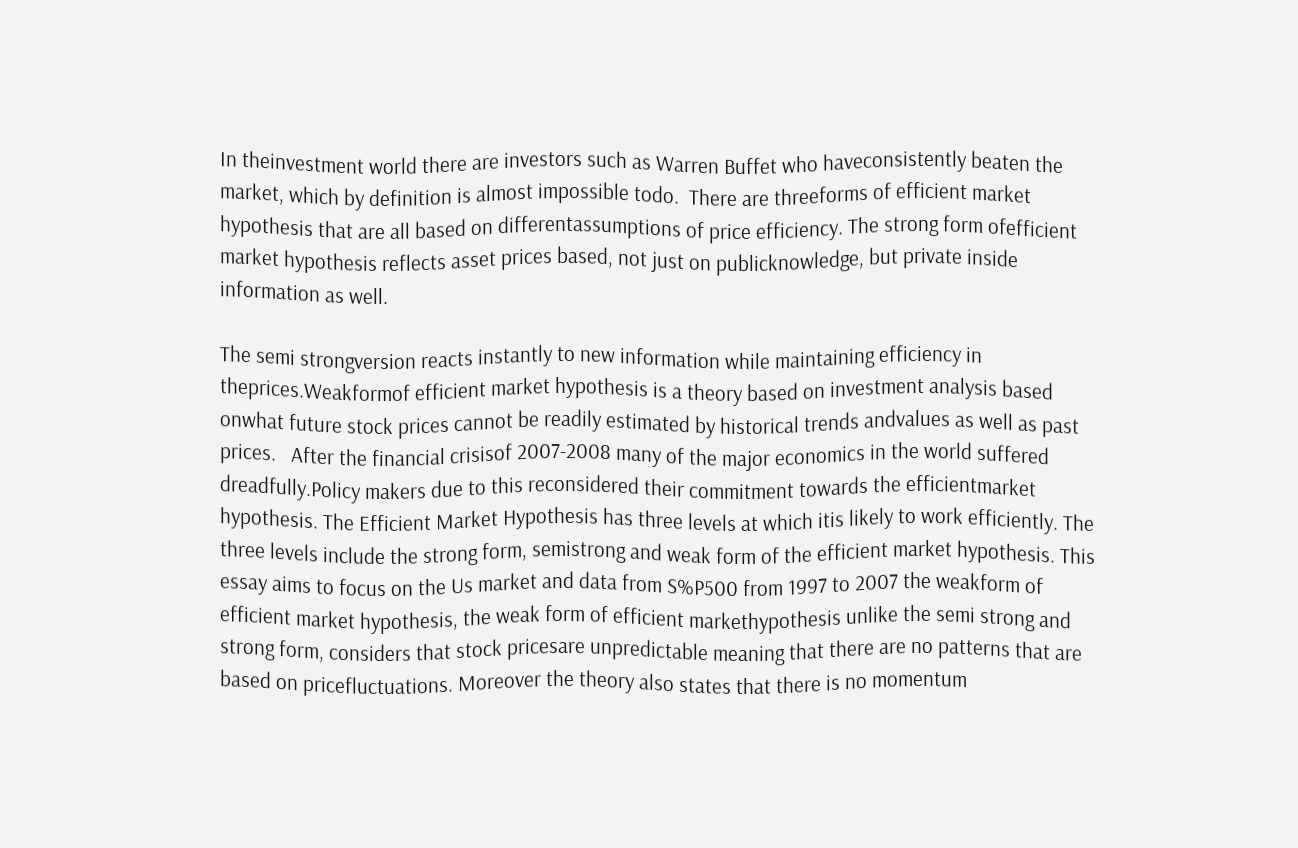In theinvestment world there are investors such as Warren Buffet who haveconsistently beaten the market, which by definition is almost impossible todo.  There are threeforms of efficient market hypothesis that are all based on differentassumptions of price efficiency. The strong form ofefficient market hypothesis reflects asset prices based, not just on publicknowledge, but private inside information as well.

The semi strongversion reacts instantly to new information while maintaining efficiency in theprices.Weakformof efficient market hypothesis is a theory based on investment analysis based onwhat future stock prices cannot be readily estimated by historical trends andvalues as well as past prices.   After the financial crisisof 2007-2008 many of the major economics in the world suffered dreadfully.Policy makers due to this reconsidered their commitment towards the efficientmarket hypothesis. The Efficient Market Hypothesis has three levels at which itis likely to work efficiently. The three levels include the strong form, semistrong and weak form of the efficient market hypothesis. This essay aims to focus on the Us market and data from S%P500 from 1997 to 2007 the weakform of efficient market hypothesis, the weak form of efficient markethypothesis unlike the semi strong and strong form, considers that stock pricesare unpredictable meaning that there are no patterns that are based on pricefluctuations. Moreover the theory also states that there is no momentum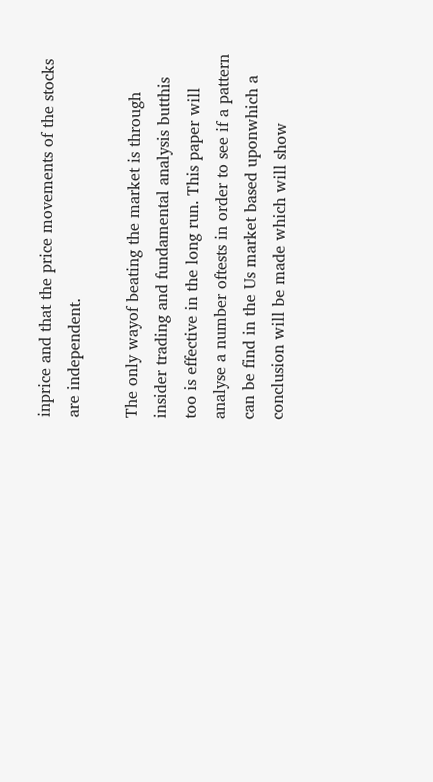inprice and that the price movements of the stocks are independent.

The only wayof beating the market is through insider trading and fundamental analysis butthis too is effective in the long run. This paper will analyse a number oftests in order to see if a pattern can be find in the Us market based uponwhich a conclusion will be made which will show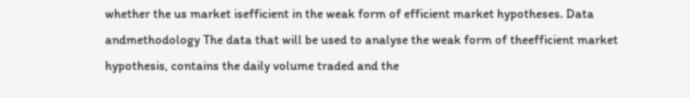whether the us market isefficient in the weak form of efficient market hypotheses. Data andmethodology The data that will be used to analyse the weak form of theefficient market hypothesis, contains the daily volume traded and the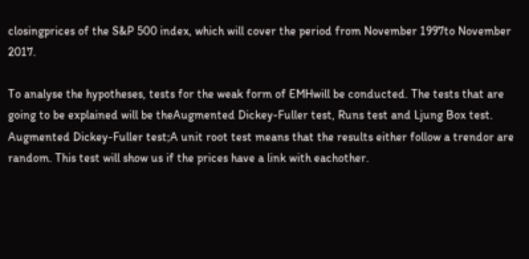closingprices of the S&P 500 index, which will cover the period from November 1997to November 2017.

To analyse the hypotheses, tests for the weak form of EMHwill be conducted. The tests that are going to be explained will be theAugmented Dickey-Fuller test, Runs test and Ljung Box test.         Augmented Dickey-Fuller test;A unit root test means that the results either follow a trendor are random. This test will show us if the prices have a link with eachother.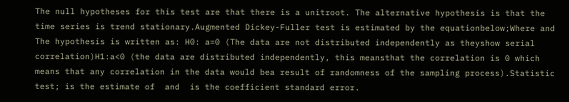The null hypotheses for this test are that there is a unitroot. The alternative hypothesis is that the time series is trend stationary.Augmented Dickey-Fuller test is estimated by the equationbelow;Where and  The hypothesis is written as: H0: a=0 (The data are not distributed independently as theyshow serial correlation)H1:a<0 (the data are distributed independently, this meansthat the correlation is 0 which means that any correlation in the data would bea result of randomness of the sampling process).Statistic test; is the estimate of  and  is the coefficient standard error.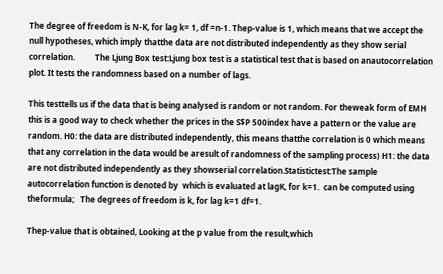The degree of freedom is N-K, for lag k= 1, df =n-1. Thep-value is 1, which means that we accept the null hypotheses, which imply thatthe data are not distributed independently as they show serial correlation.          The Ljung Box test:Ljung box test is a statistical test that is based on anautocorrelation plot. It tests the randomness based on a number of lags.

This testtells us if the data that is being analysed is random or not random. For theweak form of EMH this is a good way to check whether the prices in the S$P 500index have a pattern or the value are random. H0: the data are distributed independently, this means thatthe correlation is 0 which means that any correlation in the data would be aresult of randomness of the sampling process) H1: the data are not distributed independently as they showserial correlation.Statistictest:The sample autocorrelation function is denoted by  which is evaluated at lagK, for k=1.  can be computed using theformula;   The degrees of freedom is k, for lag k=1 df=1.

Thep-value that is obtained, Looking at the p value from the result,which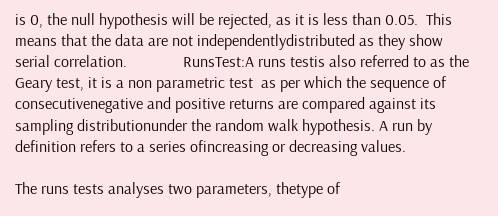is 0, the null hypothesis will be rejected, as it is less than 0.05.  This means that the data are not independentlydistributed as they show serial correlation.              RunsTest:A runs testis also referred to as the Geary test, it is a non parametric test  as per which the sequence of consecutivenegative and positive returns are compared against its sampling distributionunder the random walk hypothesis. A run by definition refers to a series ofincreasing or decreasing values.

The runs tests analyses two parameters, thetype of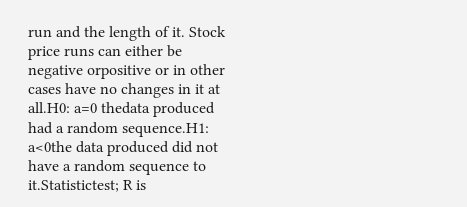run and the length of it. Stock price runs can either be negative orpositive or in other cases have no changes in it at all.H0: a=0 thedata produced had a random sequence.H1: a<0the data produced did not have a random sequence to it.Statistictest; R is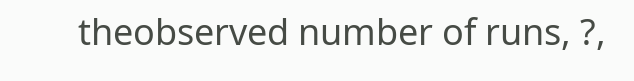theobserved number of runs, ?,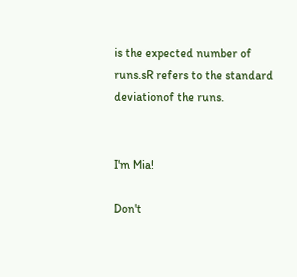is the expected number of runs.sR refers to the standard deviationof the runs.


I'm Mia!

Don't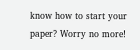know how to start your paper? Worry no more!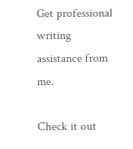Get professional writing assistance from me.

Check it out